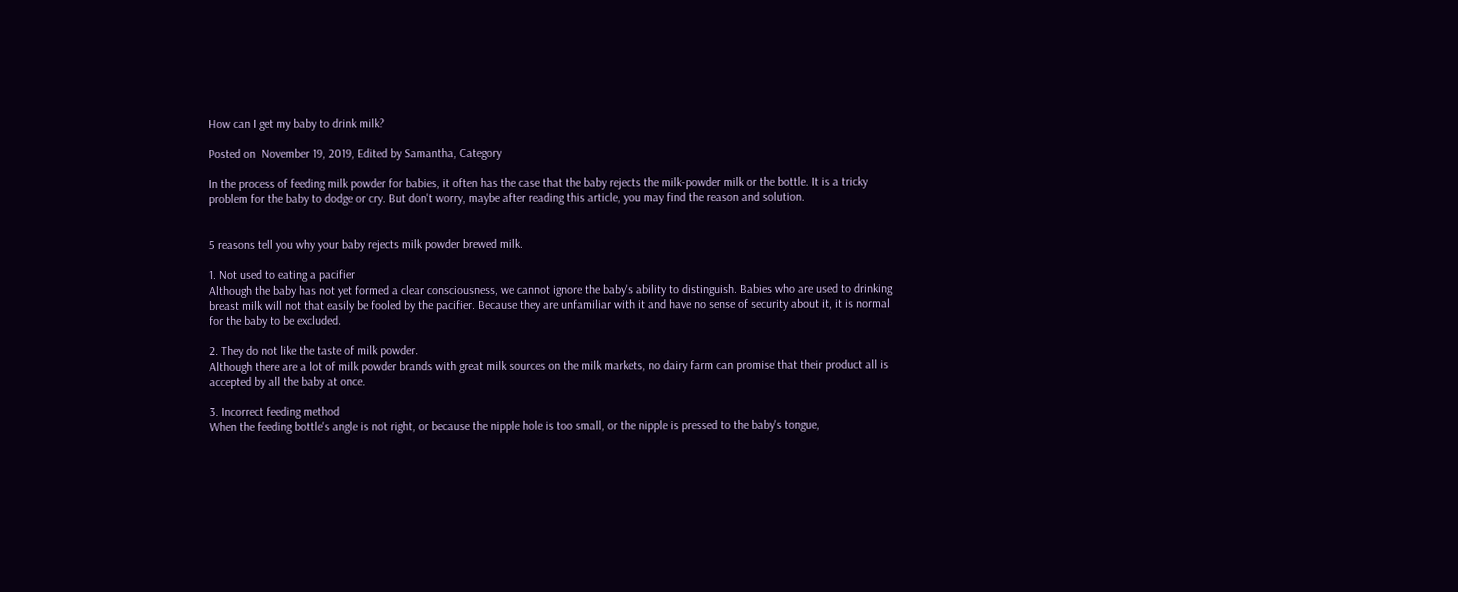How can I get my baby to drink milk?

Posted on  November 19, 2019, Edited by Samantha, Category

In the process of feeding milk powder for babies, it often has the case that the baby rejects the milk-powder milk or the bottle. It is a tricky problem for the baby to dodge or cry. But don't worry, maybe after reading this article, you may find the reason and solution.


5 reasons tell you why your baby rejects milk powder brewed milk.

1. Not used to eating a pacifier
Although the baby has not yet formed a clear consciousness, we cannot ignore the baby's ability to distinguish. Babies who are used to drinking breast milk will not that easily be fooled by the pacifier. Because they are unfamiliar with it and have no sense of security about it, it is normal for the baby to be excluded.

2. They do not like the taste of milk powder.
Although there are a lot of milk powder brands with great milk sources on the milk markets, no dairy farm can promise that their product all is accepted by all the baby at once.

3. Incorrect feeding method
When the feeding bottle's angle is not right, or because the nipple hole is too small, or the nipple is pressed to the baby's tongue,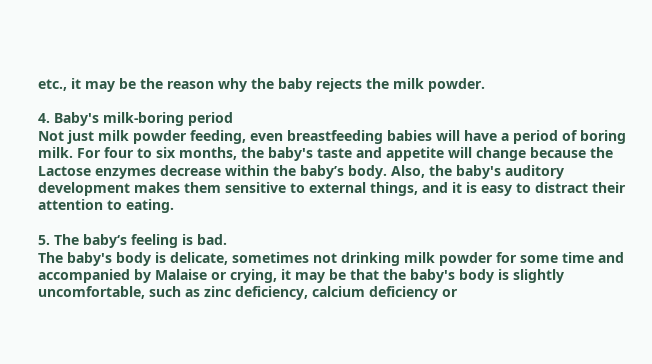etc., it may be the reason why the baby rejects the milk powder.

4. Baby's milk-boring period
Not just milk powder feeding, even breastfeeding babies will have a period of boring milk. For four to six months, the baby's taste and appetite will change because the Lactose enzymes decrease within the baby’s body. Also, the baby's auditory development makes them sensitive to external things, and it is easy to distract their attention to eating.

5. The baby‘s feeling is bad.
The baby's body is delicate, sometimes not drinking milk powder for some time and accompanied by Malaise or crying, it may be that the baby's body is slightly uncomfortable, such as zinc deficiency, calcium deficiency or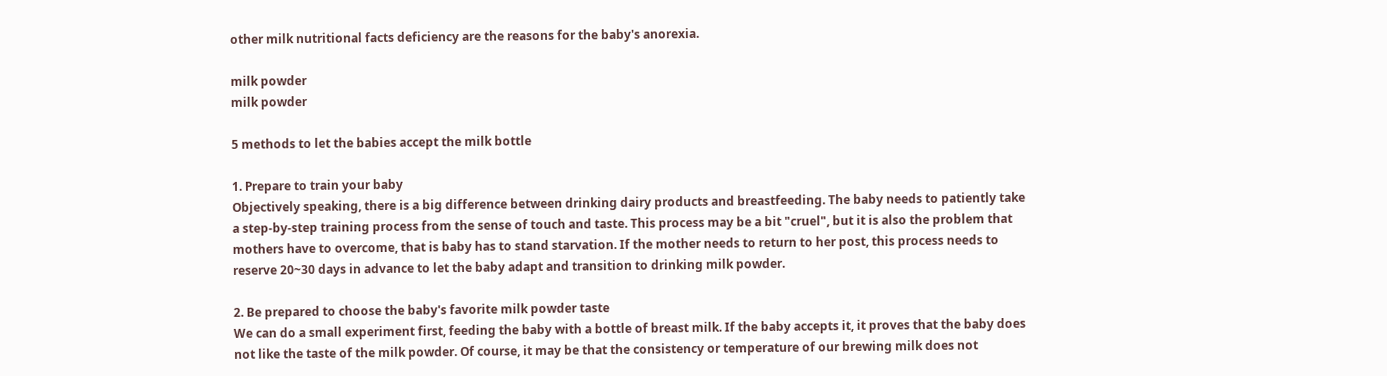other milk nutritional facts deficiency are the reasons for the baby's anorexia.

milk powder
milk powder

5 methods to let the babies accept the milk bottle

1. Prepare to train your baby
Objectively speaking, there is a big difference between drinking dairy products and breastfeeding. The baby needs to patiently take a step-by-step training process from the sense of touch and taste. This process may be a bit "cruel", but it is also the problem that mothers have to overcome, that is baby has to stand starvation. If the mother needs to return to her post, this process needs to reserve 20~30 days in advance to let the baby adapt and transition to drinking milk powder.

2. Be prepared to choose the baby's favorite milk powder taste
We can do a small experiment first, feeding the baby with a bottle of breast milk. If the baby accepts it, it proves that the baby does not like the taste of the milk powder. Of course, it may be that the consistency or temperature of our brewing milk does not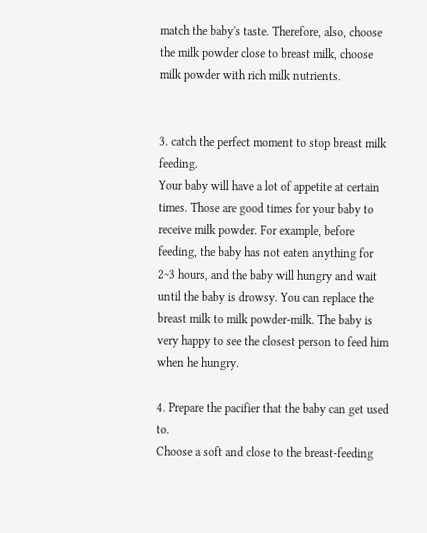match the baby's taste. Therefore, also, choose the milk powder close to breast milk, choose milk powder with rich milk nutrients.


3. catch the perfect moment to stop breast milk feeding.
Your baby will have a lot of appetite at certain times. Those are good times for your baby to receive milk powder. For example, before feeding, the baby has not eaten anything for 2~3 hours, and the baby will hungry and wait until the baby is drowsy. You can replace the breast milk to milk powder-milk. The baby is very happy to see the closest person to feed him when he hungry.

4. Prepare the pacifier that the baby can get used to.
Choose a soft and close to the breast-feeding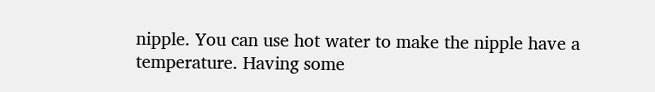nipple. You can use hot water to make the nipple have a temperature. Having some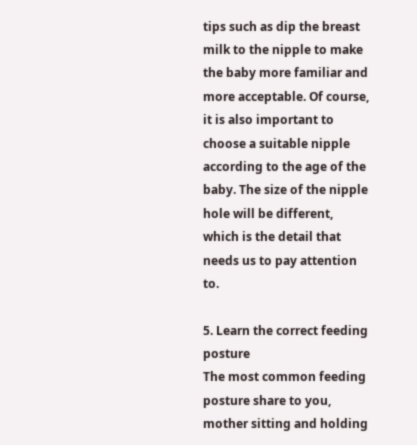tips such as dip the breast milk to the nipple to make the baby more familiar and more acceptable. Of course, it is also important to choose a suitable nipple according to the age of the baby. The size of the nipple hole will be different, which is the detail that needs us to pay attention to.

5. Learn the correct feeding posture
The most common feeding posture share to you, mother sitting and holding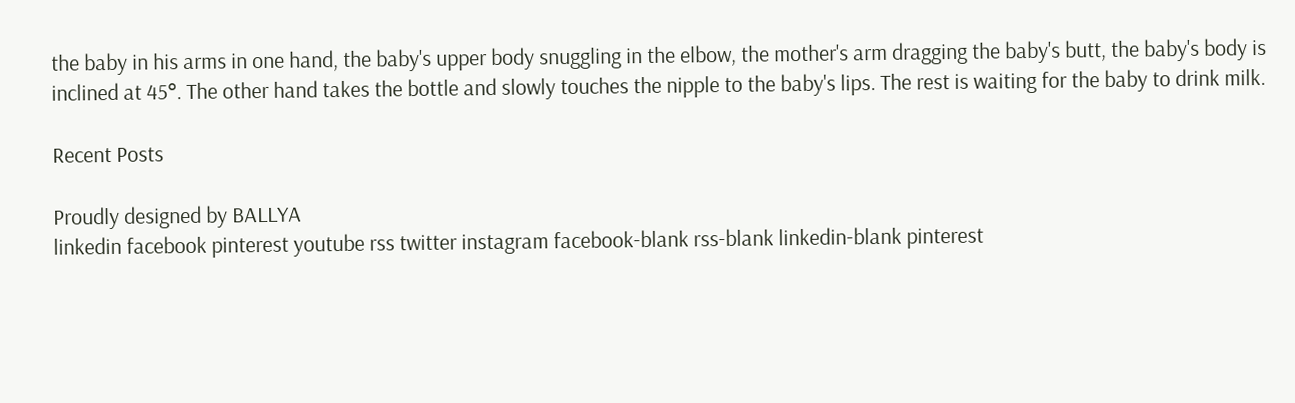the baby in his arms in one hand, the baby's upper body snuggling in the elbow, the mother's arm dragging the baby's butt, the baby's body is inclined at 45°. The other hand takes the bottle and slowly touches the nipple to the baby's lips. The rest is waiting for the baby to drink milk.

Recent Posts

Proudly designed by BALLYA
linkedin facebook pinterest youtube rss twitter instagram facebook-blank rss-blank linkedin-blank pinterest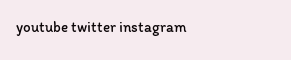youtube twitter instagram